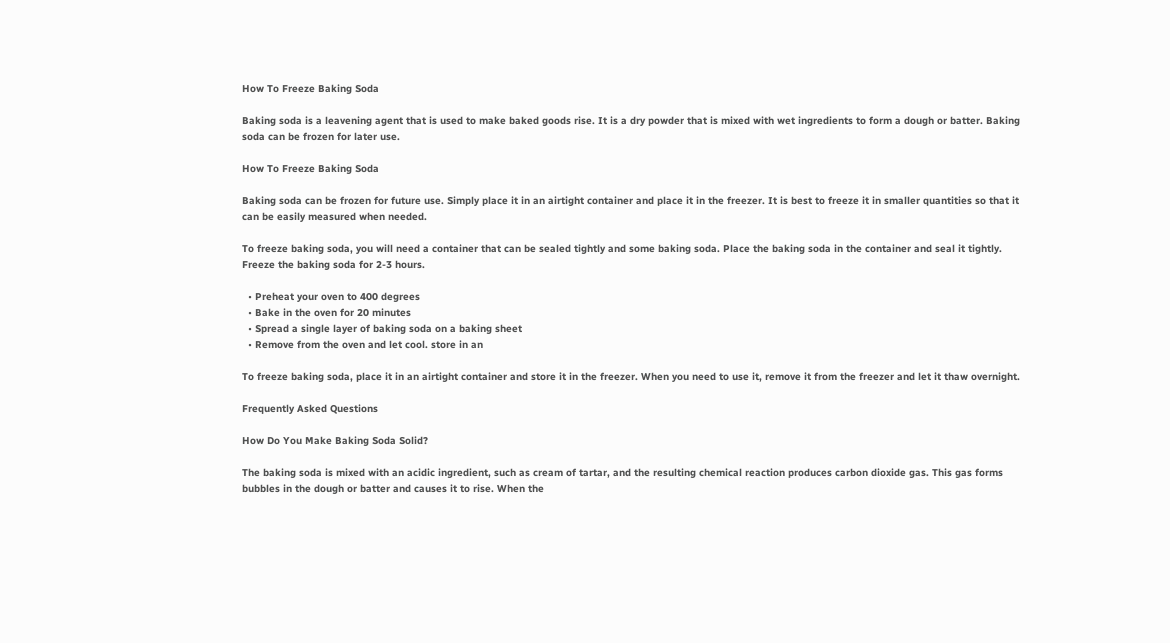How To Freeze Baking Soda

Baking soda is a leavening agent that is used to make baked goods rise. It is a dry powder that is mixed with wet ingredients to form a dough or batter. Baking soda can be frozen for later use.

How To Freeze Baking Soda

Baking soda can be frozen for future use. Simply place it in an airtight container and place it in the freezer. It is best to freeze it in smaller quantities so that it can be easily measured when needed.

To freeze baking soda, you will need a container that can be sealed tightly and some baking soda. Place the baking soda in the container and seal it tightly. Freeze the baking soda for 2-3 hours.

  • Preheat your oven to 400 degrees
  • Bake in the oven for 20 minutes
  • Spread a single layer of baking soda on a baking sheet
  • Remove from the oven and let cool. store in an

To freeze baking soda, place it in an airtight container and store it in the freezer. When you need to use it, remove it from the freezer and let it thaw overnight.

Frequently Asked Questions

How Do You Make Baking Soda Solid?

The baking soda is mixed with an acidic ingredient, such as cream of tartar, and the resulting chemical reaction produces carbon dioxide gas. This gas forms bubbles in the dough or batter and causes it to rise. When the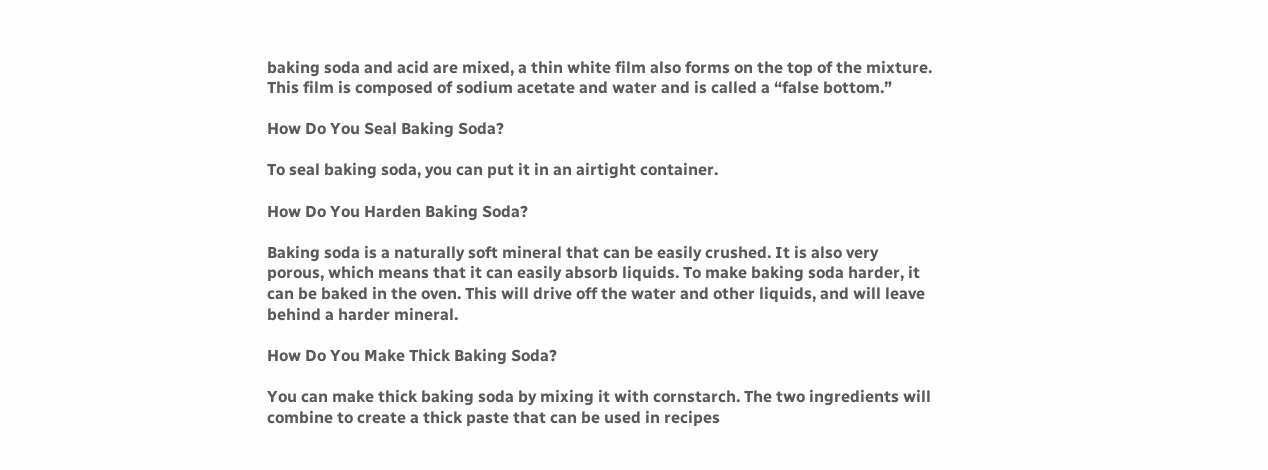baking soda and acid are mixed, a thin white film also forms on the top of the mixture. This film is composed of sodium acetate and water and is called a “false bottom.”

How Do You Seal Baking Soda?

To seal baking soda, you can put it in an airtight container.

How Do You Harden Baking Soda?

Baking soda is a naturally soft mineral that can be easily crushed. It is also very porous, which means that it can easily absorb liquids. To make baking soda harder, it can be baked in the oven. This will drive off the water and other liquids, and will leave behind a harder mineral.

How Do You Make Thick Baking Soda?

You can make thick baking soda by mixing it with cornstarch. The two ingredients will combine to create a thick paste that can be used in recipes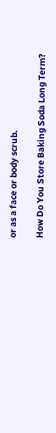or as a face or body scrub.

How Do You Store Baking Soda Long Term?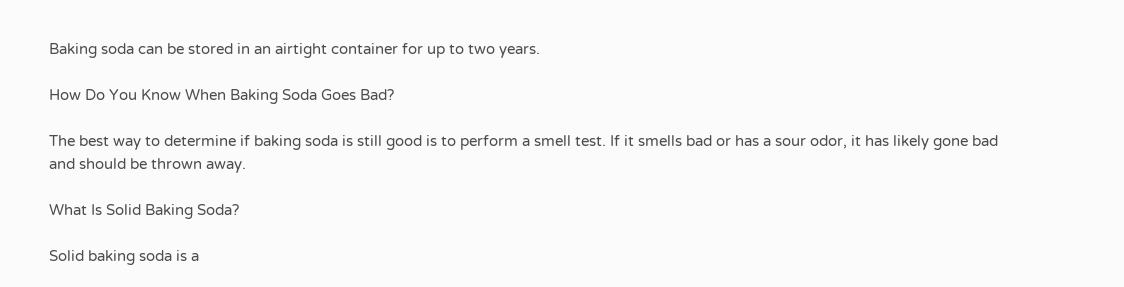Baking soda can be stored in an airtight container for up to two years.

How Do You Know When Baking Soda Goes Bad?

The best way to determine if baking soda is still good is to perform a smell test. If it smells bad or has a sour odor, it has likely gone bad and should be thrown away.

What Is Solid Baking Soda?

Solid baking soda is a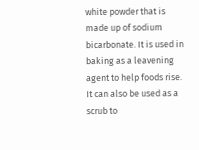white powder that is made up of sodium bicarbonate. It is used in baking as a leavening agent to help foods rise. It can also be used as a scrub to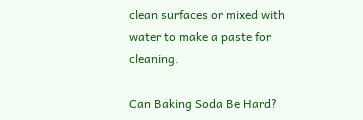clean surfaces or mixed with water to make a paste for cleaning.

Can Baking Soda Be Hard?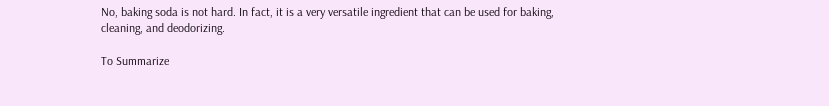No, baking soda is not hard. In fact, it is a very versatile ingredient that can be used for baking, cleaning, and deodorizing.

To Summarize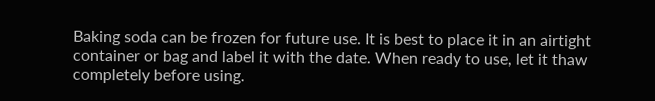Baking soda can be frozen for future use. It is best to place it in an airtight container or bag and label it with the date. When ready to use, let it thaw completely before using.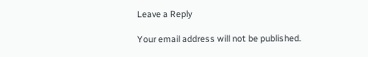Leave a Reply

Your email address will not be published.